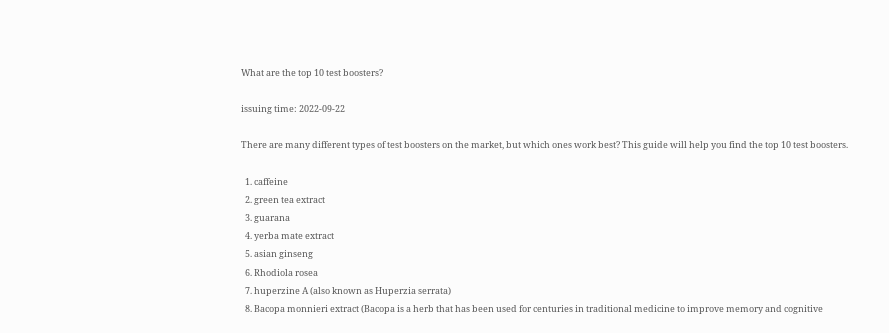What are the top 10 test boosters?

issuing time: 2022-09-22

There are many different types of test boosters on the market, but which ones work best? This guide will help you find the top 10 test boosters.

  1. caffeine
  2. green tea extract
  3. guarana
  4. yerba mate extract
  5. asian ginseng
  6. Rhodiola rosea
  7. huperzine A (also known as Huperzia serrata)
  8. Bacopa monnieri extract (Bacopa is a herb that has been used for centuries in traditional medicine to improve memory and cognitive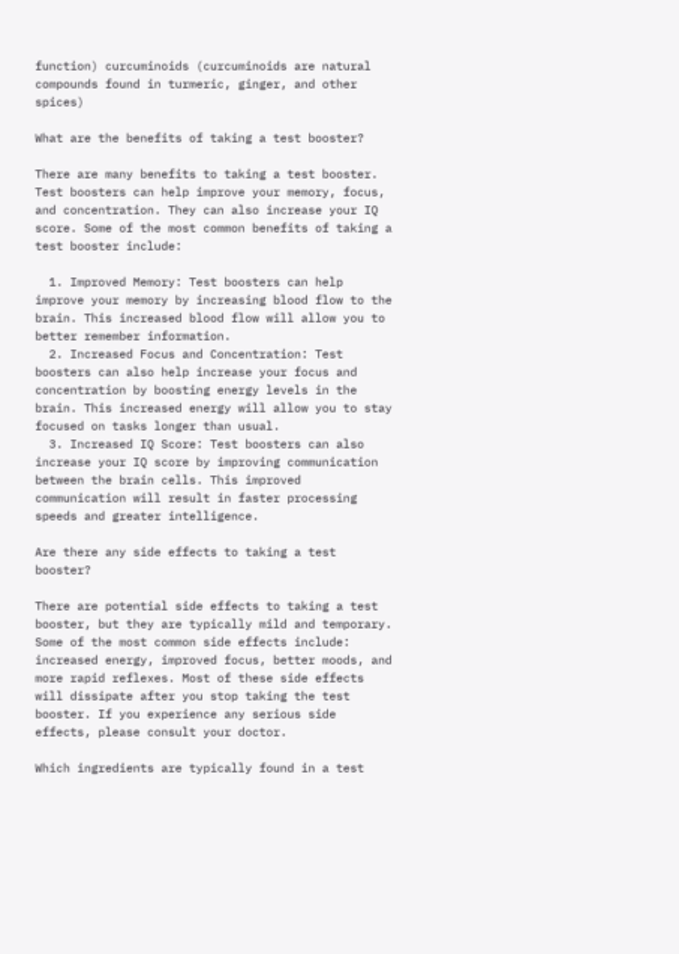function) curcuminoids (curcuminoids are natural compounds found in turmeric, ginger, and other spices)

What are the benefits of taking a test booster?

There are many benefits to taking a test booster. Test boosters can help improve your memory, focus, and concentration. They can also increase your IQ score. Some of the most common benefits of taking a test booster include:

  1. Improved Memory: Test boosters can help improve your memory by increasing blood flow to the brain. This increased blood flow will allow you to better remember information.
  2. Increased Focus and Concentration: Test boosters can also help increase your focus and concentration by boosting energy levels in the brain. This increased energy will allow you to stay focused on tasks longer than usual.
  3. Increased IQ Score: Test boosters can also increase your IQ score by improving communication between the brain cells. This improved communication will result in faster processing speeds and greater intelligence.

Are there any side effects to taking a test booster?

There are potential side effects to taking a test booster, but they are typically mild and temporary. Some of the most common side effects include: increased energy, improved focus, better moods, and more rapid reflexes. Most of these side effects will dissipate after you stop taking the test booster. If you experience any serious side effects, please consult your doctor.

Which ingredients are typically found in a test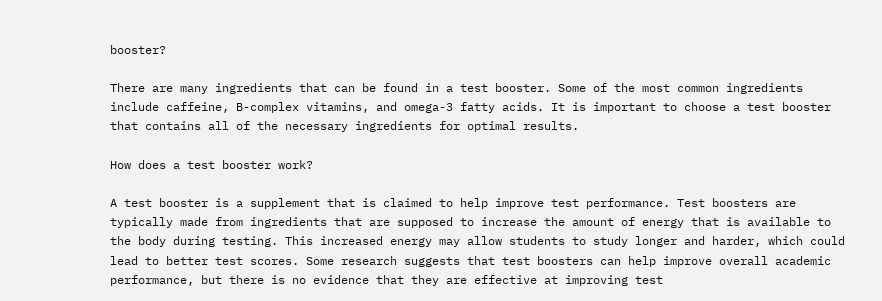booster?

There are many ingredients that can be found in a test booster. Some of the most common ingredients include caffeine, B-complex vitamins, and omega-3 fatty acids. It is important to choose a test booster that contains all of the necessary ingredients for optimal results.

How does a test booster work?

A test booster is a supplement that is claimed to help improve test performance. Test boosters are typically made from ingredients that are supposed to increase the amount of energy that is available to the body during testing. This increased energy may allow students to study longer and harder, which could lead to better test scores. Some research suggests that test boosters can help improve overall academic performance, but there is no evidence that they are effective at improving test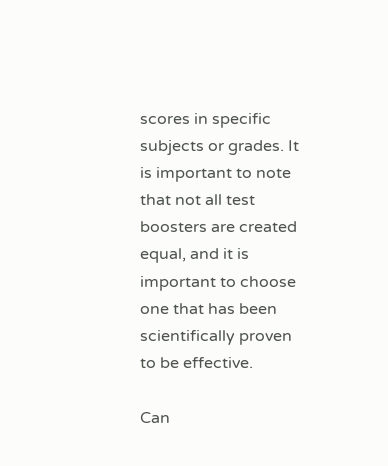scores in specific subjects or grades. It is important to note that not all test boosters are created equal, and it is important to choose one that has been scientifically proven to be effective.

Can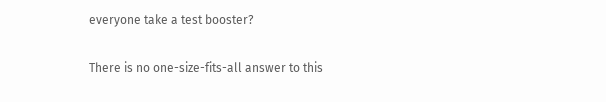everyone take a test booster?

There is no one-size-fits-all answer to this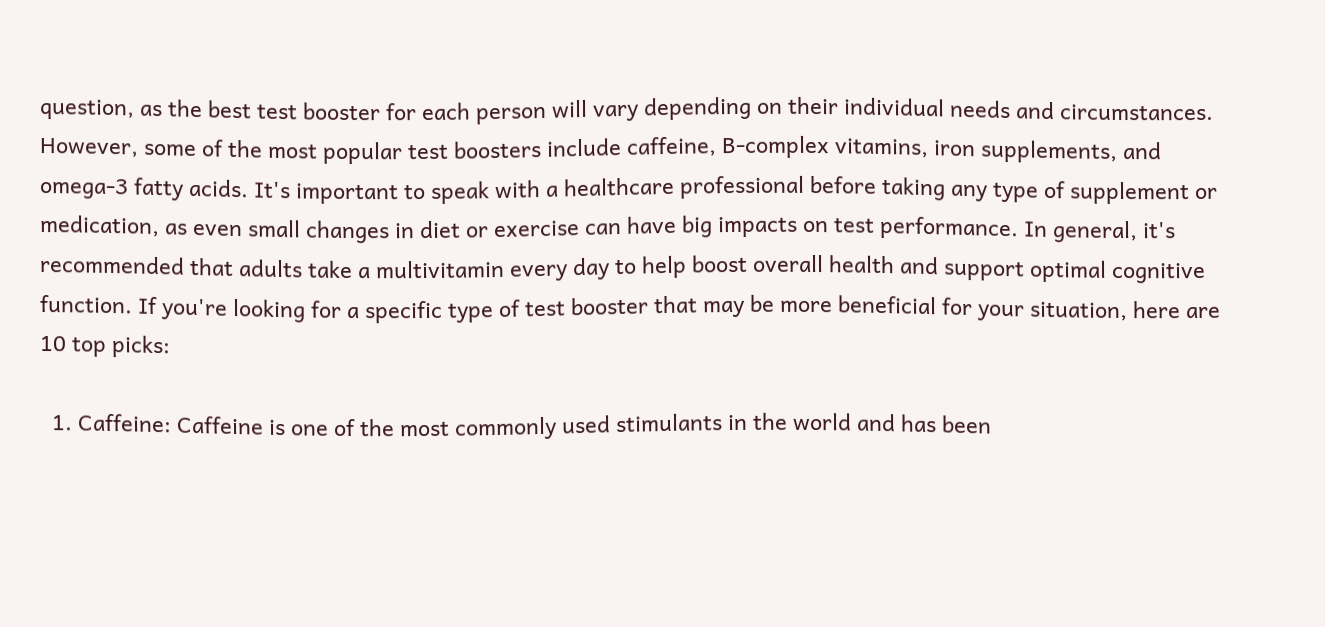question, as the best test booster for each person will vary depending on their individual needs and circumstances. However, some of the most popular test boosters include caffeine, B-complex vitamins, iron supplements, and omega-3 fatty acids. It's important to speak with a healthcare professional before taking any type of supplement or medication, as even small changes in diet or exercise can have big impacts on test performance. In general, it's recommended that adults take a multivitamin every day to help boost overall health and support optimal cognitive function. If you're looking for a specific type of test booster that may be more beneficial for your situation, here are 10 top picks:

  1. Caffeine: Caffeine is one of the most commonly used stimulants in the world and has been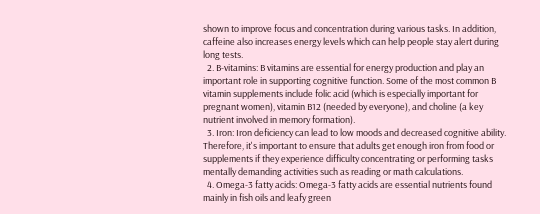shown to improve focus and concentration during various tasks. In addition, caffeine also increases energy levels which can help people stay alert during long tests.
  2. B-vitamins: B vitamins are essential for energy production and play an important role in supporting cognitive function. Some of the most common B vitamin supplements include folic acid (which is especially important for pregnant women), vitamin B12 (needed by everyone), and choline (a key nutrient involved in memory formation).
  3. Iron: Iron deficiency can lead to low moods and decreased cognitive ability. Therefore, it's important to ensure that adults get enough iron from food or supplements if they experience difficulty concentrating or performing tasks mentally demanding activities such as reading or math calculations.
  4. Omega-3 fatty acids: Omega-3 fatty acids are essential nutrients found mainly in fish oils and leafy green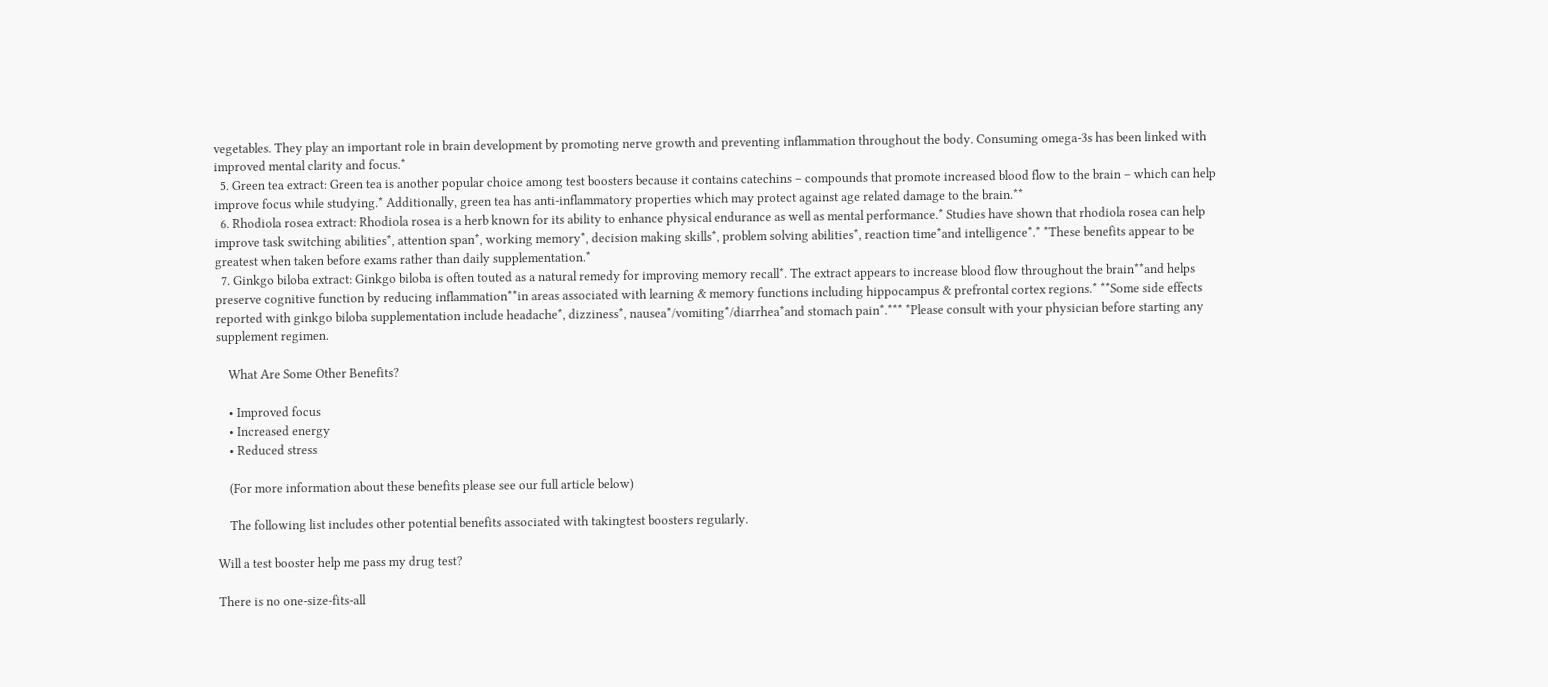vegetables. They play an important role in brain development by promoting nerve growth and preventing inflammation throughout the body. Consuming omega-3s has been linked with improved mental clarity and focus.*
  5. Green tea extract: Green tea is another popular choice among test boosters because it contains catechins – compounds that promote increased blood flow to the brain – which can help improve focus while studying.* Additionally, green tea has anti-inflammatory properties which may protect against age related damage to the brain.**
  6. Rhodiola rosea extract: Rhodiola rosea is a herb known for its ability to enhance physical endurance as well as mental performance.* Studies have shown that rhodiola rosea can help improve task switching abilities*, attention span*, working memory*, decision making skills*, problem solving abilities*, reaction time*and intelligence*.* *These benefits appear to be greatest when taken before exams rather than daily supplementation.*
  7. Ginkgo biloba extract: Ginkgo biloba is often touted as a natural remedy for improving memory recall*. The extract appears to increase blood flow throughout the brain**and helps preserve cognitive function by reducing inflammation**in areas associated with learning & memory functions including hippocampus & prefrontal cortex regions.* **Some side effects reported with ginkgo biloba supplementation include headache*, dizziness*, nausea*/vomiting*/diarrhea*and stomach pain*.*** *Please consult with your physician before starting any supplement regimen.

    What Are Some Other Benefits?

    • Improved focus
    • Increased energy
    • Reduced stress

    (For more information about these benefits please see our full article below)

    The following list includes other potential benefits associated with takingtest boosters regularly.

Will a test booster help me pass my drug test?

There is no one-size-fits-all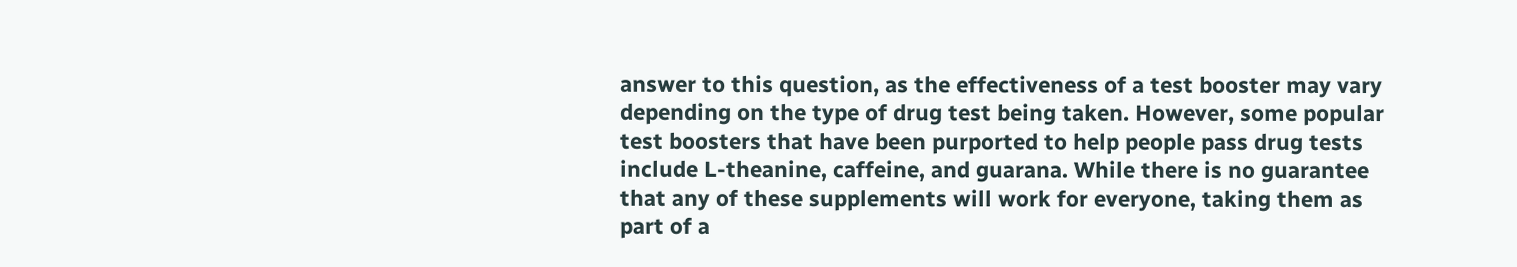answer to this question, as the effectiveness of a test booster may vary depending on the type of drug test being taken. However, some popular test boosters that have been purported to help people pass drug tests include L-theanine, caffeine, and guarana. While there is no guarantee that any of these supplements will work for everyone, taking them as part of a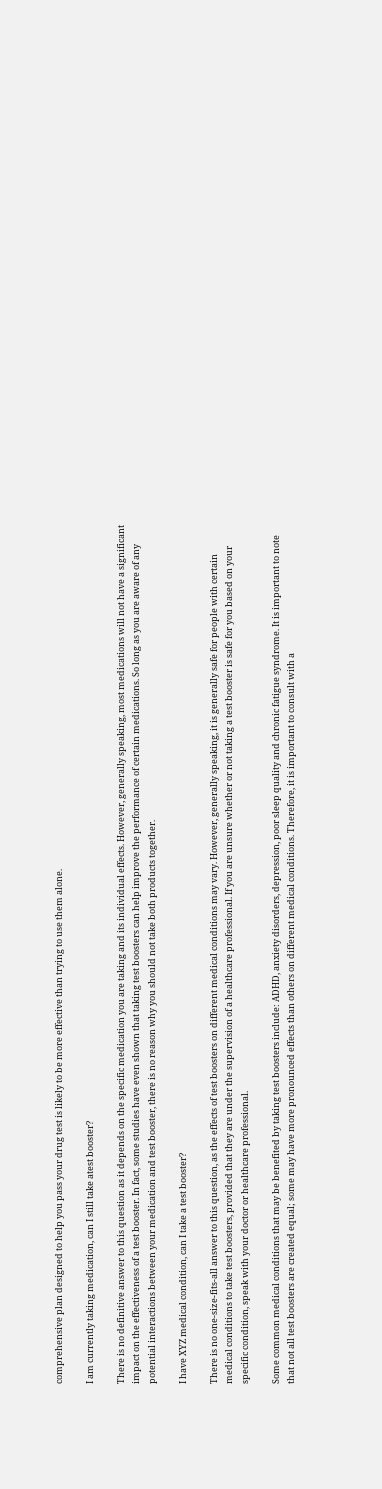comprehensive plan designed to help you pass your drug test is likely to be more effective than trying to use them alone.

I am currently taking medication, can I still take atest booster?

There is no definitive answer to this question as it depends on the specific medication you are taking and its individual effects. However, generally speaking, most medications will not have a significant impact on the effectiveness of a test booster. In fact, some studies have even shown that taking test boosters can help improve the performance of certain medications. So long as you are aware of any potential interactions between your medication and test booster, there is no reason why you should not take both products together.

I have XYZ medical condition, can I take a test booster?

There is no one-size-fits-all answer to this question, as the effects of test boosters on different medical conditions may vary. However, generally speaking, it is generally safe for people with certain medical conditions to take test boosters, provided that they are under the supervision of a healthcare professional. If you are unsure whether or not taking a test booster is safe for you based on your specific condition, speak with your doctor or healthcare professional.

Some common medical conditions that may be benefited by taking test boosters include: ADHD, anxiety disorders, depression, poor sleep quality and chronic fatigue syndrome. It is important to note that not all test boosters are created equal; some may have more pronounced effects than others on different medical conditions. Therefore, it is important to consult with a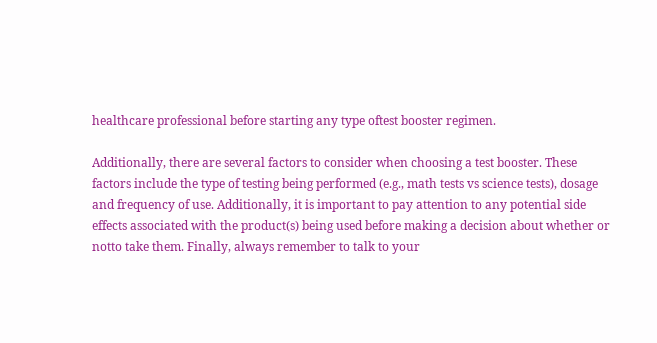healthcare professional before starting any type oftest booster regimen.

Additionally, there are several factors to consider when choosing a test booster. These factors include the type of testing being performed (e.g., math tests vs science tests), dosage and frequency of use. Additionally, it is important to pay attention to any potential side effects associated with the product(s) being used before making a decision about whether or notto take them. Finally, always remember to talk to your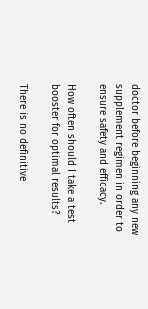doctor before beginning any new supplement regimen in order to ensure safety and efficacy.

How often should I take a test booster for optimal results?

There is no definitive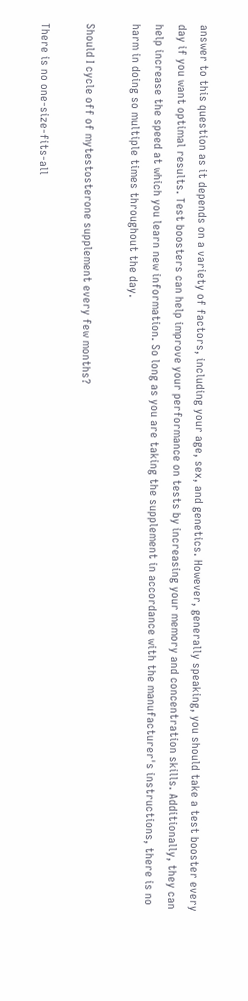answer to this question as it depends on a variety of factors, including your age, sex, and genetics. However, generally speaking, you should take a test booster every day if you want optimal results. Test boosters can help improve your performance on tests by increasing your memory and concentration skills. Additionally, they can help increase the speed at which you learn new information. So long as you are taking the supplement in accordance with the manufacturer's instructions, there is no harm in doing so multiple times throughout the day.

Should I cycle off of mytestosterone supplement every few months?

There is no one-size-fits-all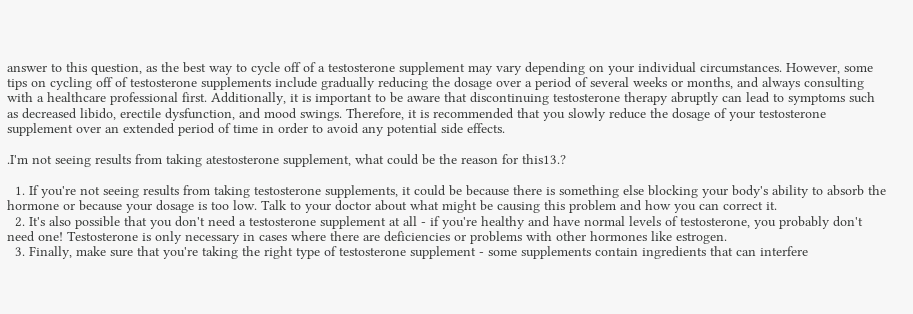answer to this question, as the best way to cycle off of a testosterone supplement may vary depending on your individual circumstances. However, some tips on cycling off of testosterone supplements include gradually reducing the dosage over a period of several weeks or months, and always consulting with a healthcare professional first. Additionally, it is important to be aware that discontinuing testosterone therapy abruptly can lead to symptoms such as decreased libido, erectile dysfunction, and mood swings. Therefore, it is recommended that you slowly reduce the dosage of your testosterone supplement over an extended period of time in order to avoid any potential side effects.

.I'm not seeing results from taking atestosterone supplement, what could be the reason for this13.?

  1. If you're not seeing results from taking testosterone supplements, it could be because there is something else blocking your body's ability to absorb the hormone or because your dosage is too low. Talk to your doctor about what might be causing this problem and how you can correct it.
  2. It's also possible that you don't need a testosterone supplement at all - if you're healthy and have normal levels of testosterone, you probably don't need one! Testosterone is only necessary in cases where there are deficiencies or problems with other hormones like estrogen.
  3. Finally, make sure that you're taking the right type of testosterone supplement - some supplements contain ingredients that can interfere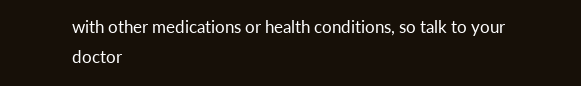with other medications or health conditions, so talk to your doctor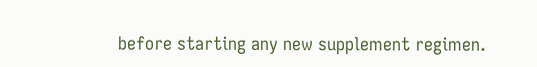before starting any new supplement regimen.